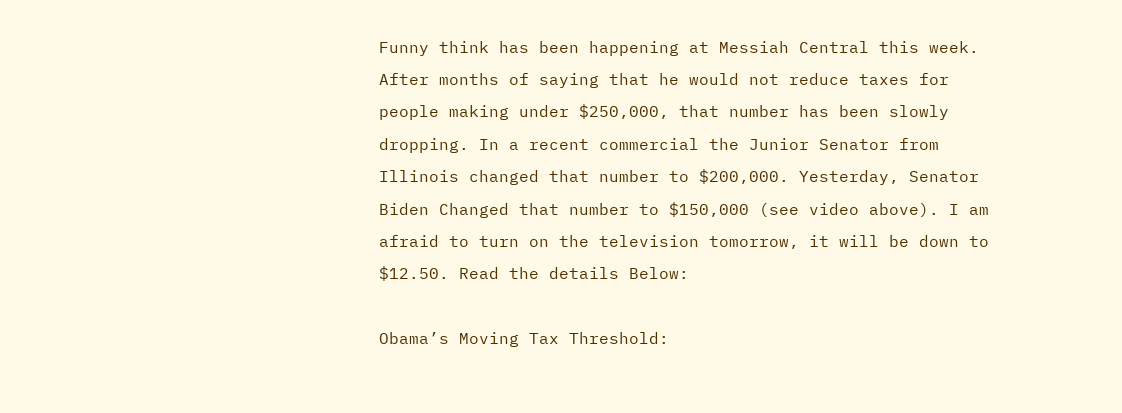Funny think has been happening at Messiah Central this week. After months of saying that he would not reduce taxes for people making under $250,000, that number has been slowly dropping. In a recent commercial the Junior Senator from Illinois changed that number to $200,000. Yesterday, Senator Biden Changed that number to $150,000 (see video above). I am afraid to turn on the television tomorrow, it will be down to $12.50. Read the details Below:

Obama’s Moving Tax Threshold: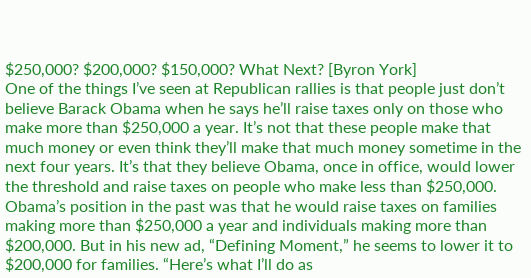$250,000? $200,000? $150,000? What Next? [Byron York]
One of the things I’ve seen at Republican rallies is that people just don’t believe Barack Obama when he says he’ll raise taxes only on those who make more than $250,000 a year. It’s not that these people make that much money or even think they’ll make that much money sometime in the next four years. It’s that they believe Obama, once in office, would lower the threshold and raise taxes on people who make less than $250,000. Obama’s position in the past was that he would raise taxes on families making more than $250,000 a year and individuals making more than $200,000. But in his new ad, “Defining Moment,” he seems to lower it to $200,000 for families. “Here’s what I’ll do as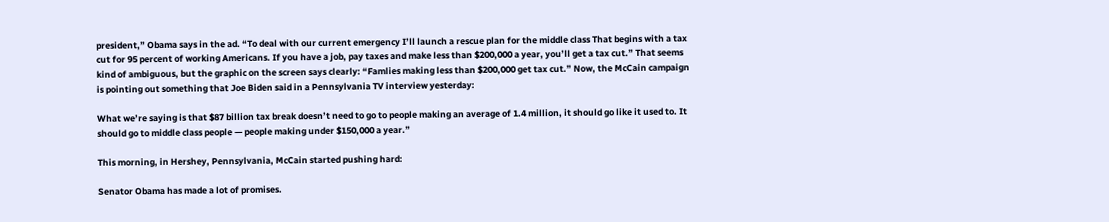president,” Obama says in the ad. “To deal with our current emergency I’ll launch a rescue plan for the middle class That begins with a tax cut for 95 percent of working Americans. If you have a job, pay taxes and make less than $200,000 a year, you’ll get a tax cut.” That seems kind of ambiguous, but the graphic on the screen says clearly: “Famlies making less than $200,000 get tax cut.” Now, the McCain campaign is pointing out something that Joe Biden said in a Pennsylvania TV interview yesterday:

What we’re saying is that $87 billion tax break doesn’t need to go to people making an average of 1.4 million, it should go like it used to. It should go to middle class people — people making under $150,000 a year.”

This morning, in Hershey, Pennsylvania, McCain started pushing hard:

Senator Obama has made a lot of promises.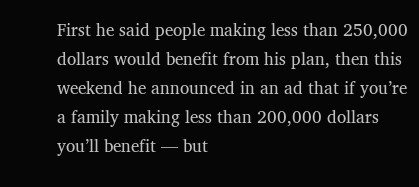First he said people making less than 250,000 dollars would benefit from his plan, then this weekend he announced in an ad that if you’re a family making less than 200,000 dollars you’ll benefit — but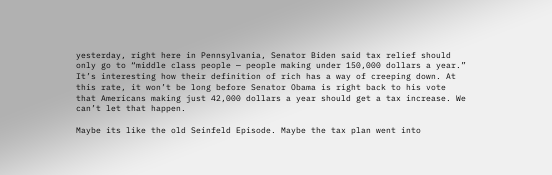yesterday, right here in Pennsylvania, Senator Biden said tax relief should only go to “middle class people — people making under 150,000 dollars a year.” It’s interesting how their definition of rich has a way of creeping down. At this rate, it won’t be long before Senator Obama is right back to his vote that Americans making just 42,000 dollars a year should get a tax increase. We can’t let that happen.

Maybe its like the old Seinfeld Episode. Maybe the tax plan went into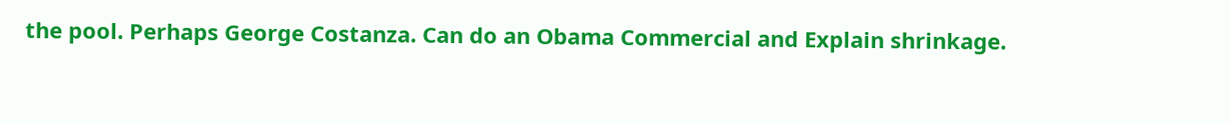the pool. Perhaps George Costanza. Can do an Obama Commercial and Explain shrinkage.